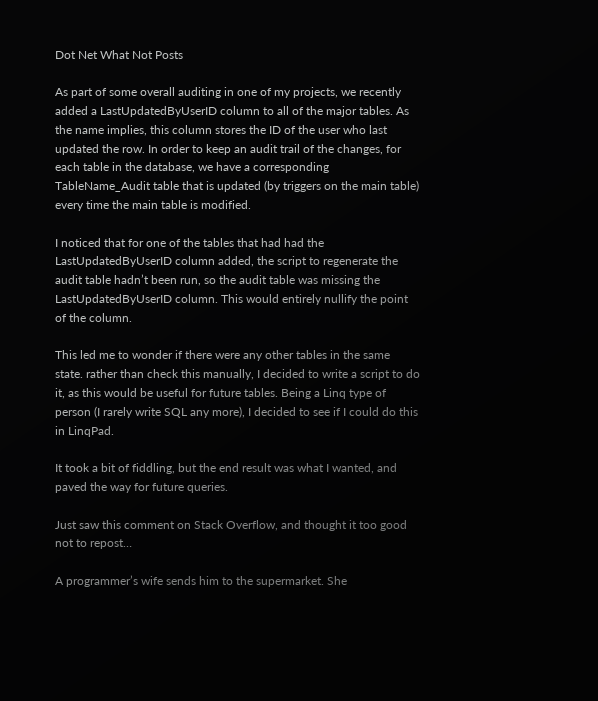Dot Net What Not Posts

As part of some overall auditing in one of my projects, we recently added a LastUpdatedByUserID column to all of the major tables. As the name implies, this column stores the ID of the user who last updated the row. In order to keep an audit trail of the changes, for each table in the database, we have a corresponding TableName_Audit table that is updated (by triggers on the main table) every time the main table is modified.

I noticed that for one of the tables that had had the LastUpdatedByUserID column added, the script to regenerate the audit table hadn’t been run, so the audit table was missing the LastUpdatedByUserID column. This would entirely nullify the point of the column.

This led me to wonder if there were any other tables in the same state. rather than check this manually, I decided to write a script to do it, as this would be useful for future tables. Being a Linq type of person (I rarely write SQL any more), I decided to see if I could do this in LinqPad.

It took a bit of fiddling, but the end result was what I wanted, and paved the way for future queries.

Just saw this comment on Stack Overflow, and thought it too good not to repost…

A programmer’s wife sends him to the supermarket. She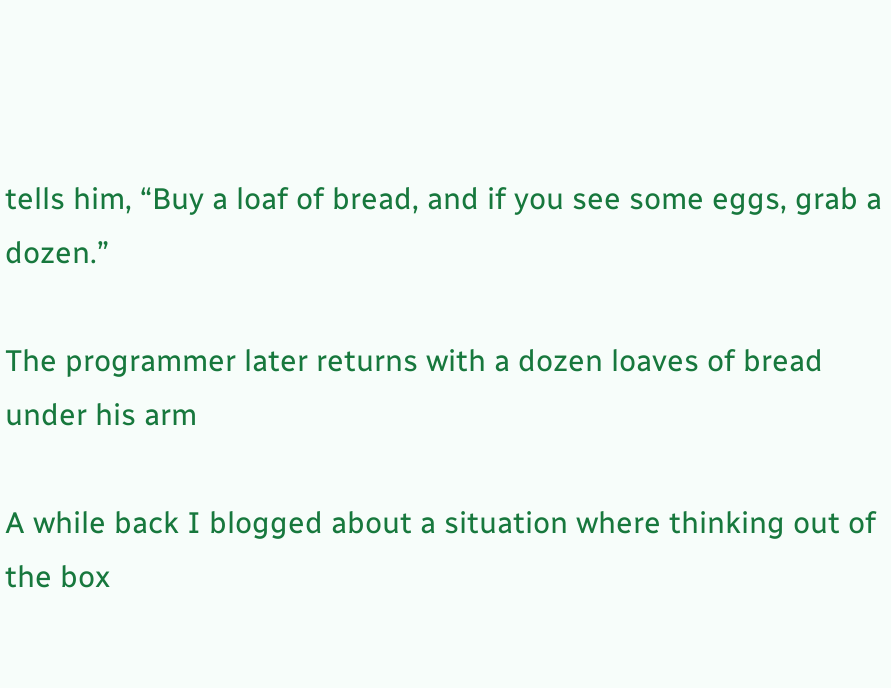tells him, “Buy a loaf of bread, and if you see some eggs, grab a dozen.”

The programmer later returns with a dozen loaves of bread under his arm

A while back I blogged about a situation where thinking out of the box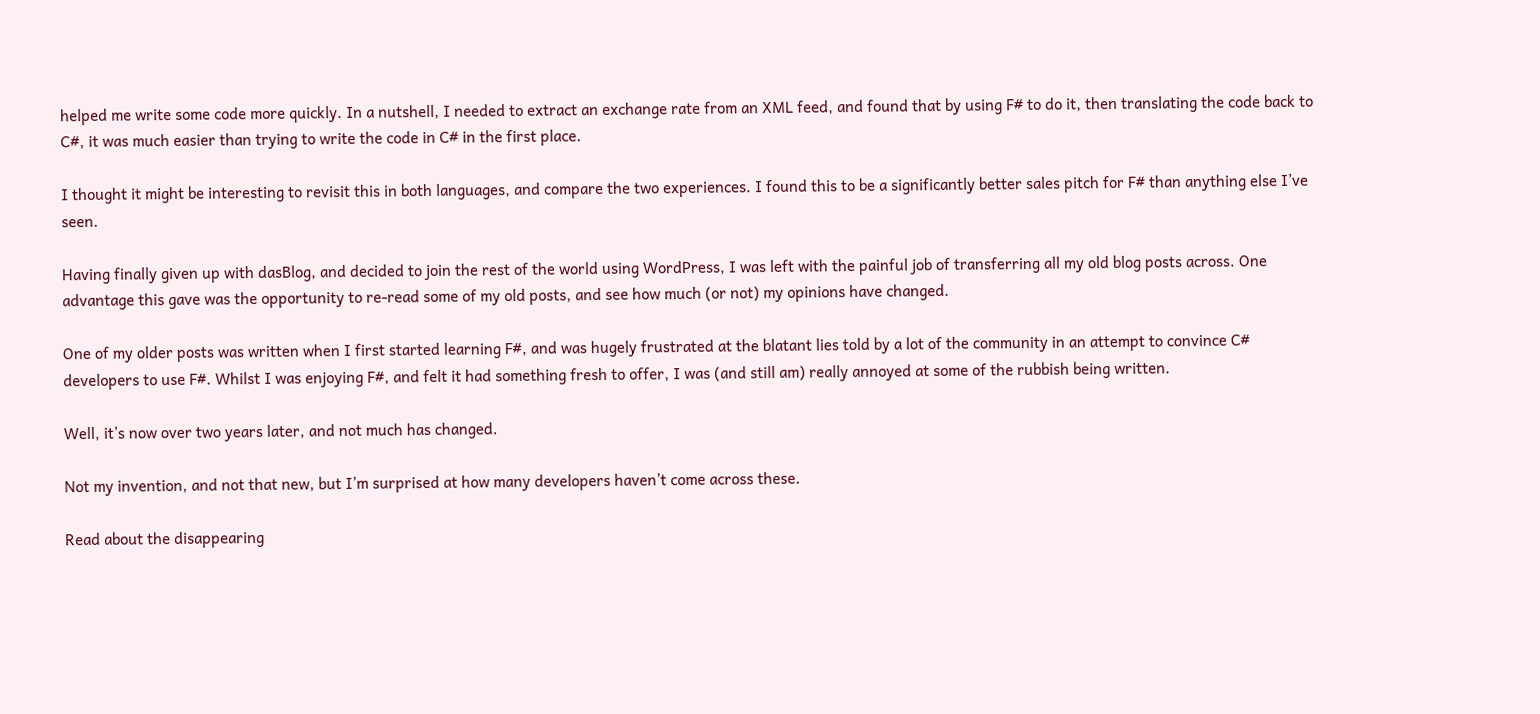helped me write some code more quickly. In a nutshell, I needed to extract an exchange rate from an XML feed, and found that by using F# to do it, then translating the code back to C#, it was much easier than trying to write the code in C# in the first place.

I thought it might be interesting to revisit this in both languages, and compare the two experiences. I found this to be a significantly better sales pitch for F# than anything else I’ve seen.

Having finally given up with dasBlog, and decided to join the rest of the world using WordPress, I was left with the painful job of transferring all my old blog posts across. One advantage this gave was the opportunity to re-read some of my old posts, and see how much (or not) my opinions have changed.

One of my older posts was written when I first started learning F#, and was hugely frustrated at the blatant lies told by a lot of the community in an attempt to convince C# developers to use F#. Whilst I was enjoying F#, and felt it had something fresh to offer, I was (and still am) really annoyed at some of the rubbish being written.

Well, it’s now over two years later, and not much has changed.

Not my invention, and not that new, but I’m surprised at how many developers haven’t come across these.

Read about the disappearing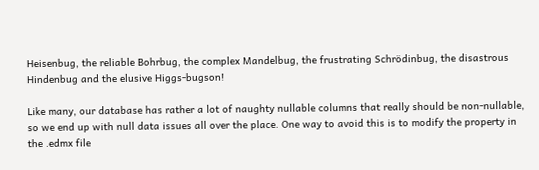Heisenbug, the reliable Bohrbug, the complex Mandelbug, the frustrating Schrödinbug, the disastrous Hindenbug and the elusive Higgs-bugson!

Like many, our database has rather a lot of naughty nullable columns that really should be non-nullable, so we end up with null data issues all over the place. One way to avoid this is to modify the property in the .edmx file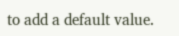to add a default value.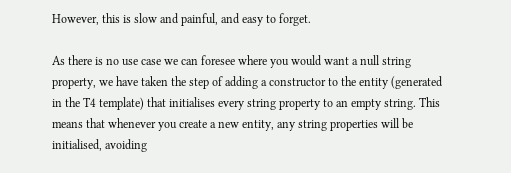However, this is slow and painful, and easy to forget.

As there is no use case we can foresee where you would want a null string property, we have taken the step of adding a constructor to the entity (generated in the T4 template) that initialises every string property to an empty string. This means that whenever you create a new entity, any string properties will be initialised, avoiding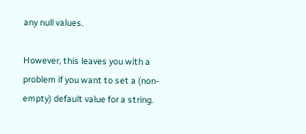any null values.

However, this leaves you with a problem if you want to set a (non-empty) default value for a string.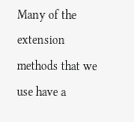Many of the extension methods that we use have a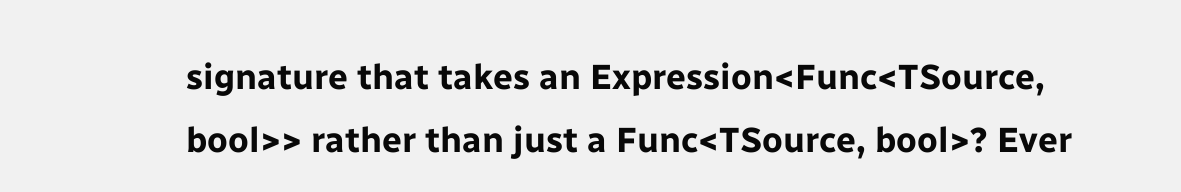signature that takes an Expression<Func<TSource, bool>> rather than just a Func<TSource, bool>? Ever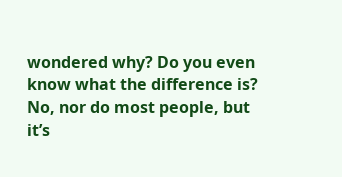wondered why? Do you even know what the difference is? No, nor do most people, but it’s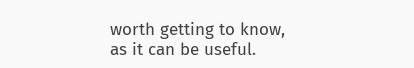worth getting to know, as it can be useful.